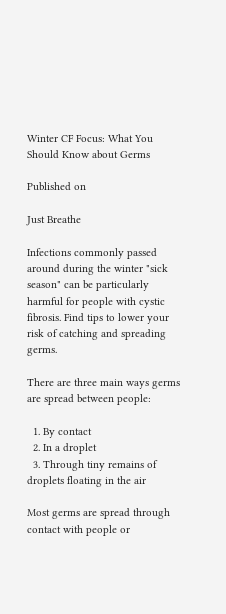Winter CF Focus: What You Should Know about Germs

Published on

Just Breathe

Infections commonly passed around during the winter "sick season" can be particularly harmful for people with cystic fibrosis. Find tips to lower your risk of catching and spreading germs.

There are three main ways germs are spread between people:

  1. By contact
  2. In a droplet
  3. Through tiny remains of droplets floating in the air

Most germs are spread through contact with people or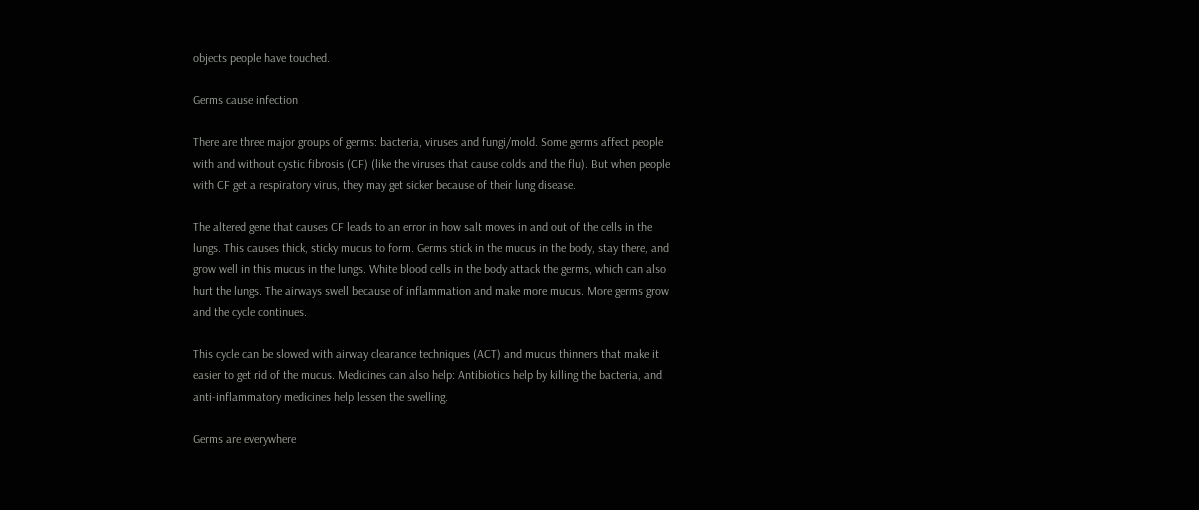objects people have touched.

Germs cause infection

There are three major groups of germs: bacteria, viruses and fungi/mold. Some germs affect people with and without cystic fibrosis (CF) (like the viruses that cause colds and the flu). But when people with CF get a respiratory virus, they may get sicker because of their lung disease.

The altered gene that causes CF leads to an error in how salt moves in and out of the cells in the lungs. This causes thick, sticky mucus to form. Germs stick in the mucus in the body, stay there, and grow well in this mucus in the lungs. White blood cells in the body attack the germs, which can also hurt the lungs. The airways swell because of inflammation and make more mucus. More germs grow and the cycle continues.

This cycle can be slowed with airway clearance techniques (ACT) and mucus thinners that make it easier to get rid of the mucus. Medicines can also help: Antibiotics help by killing the bacteria, and anti-inflammatory medicines help lessen the swelling.

Germs are everywhere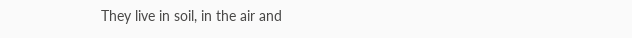They live in soil, in the air and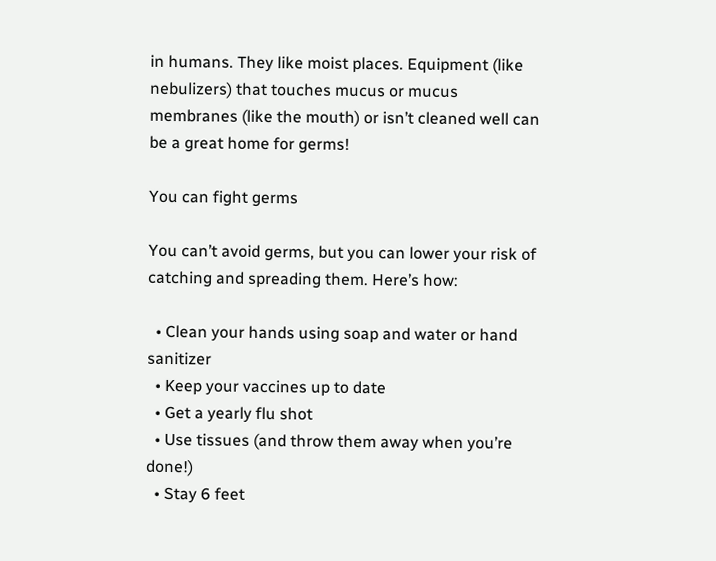in humans. They like moist places. Equipment (like nebulizers) that touches mucus or mucus membranes (like the mouth) or isn’t cleaned well can be a great home for germs!

You can fight germs

You can’t avoid germs, but you can lower your risk of catching and spreading them. Here’s how:

  • Clean your hands using soap and water or hand sanitizer
  • Keep your vaccines up to date
  • Get a yearly flu shot
  • Use tissues (and throw them away when you’re done!)
  • Stay 6 feet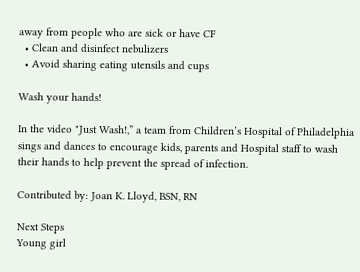away from people who are sick or have CF
  • Clean and disinfect nebulizers
  • Avoid sharing eating utensils and cups

Wash your hands!

In the video "Just Wash!,” a team from Children’s Hospital of Philadelphia sings and dances to encourage kids, parents and Hospital staff to wash their hands to help prevent the spread of infection.

Contributed by: Joan K. Lloyd, BSN, RN

Next Steps
Young girl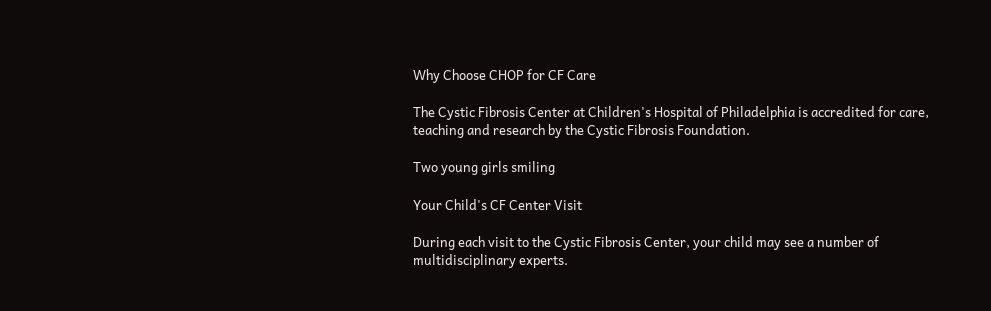Why Choose CHOP for CF Care

The Cystic Fibrosis Center at Children's Hospital of Philadelphia is accredited for care, teaching and research by the Cystic Fibrosis Foundation.

Two young girls smiling

Your Child's CF Center Visit

During each visit to the Cystic Fibrosis Center, your child may see a number of multidisciplinary experts.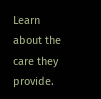Learn about the care they provide.